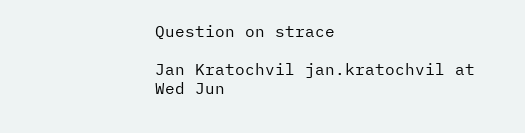Question on strace

Jan Kratochvil jan.kratochvil at
Wed Jun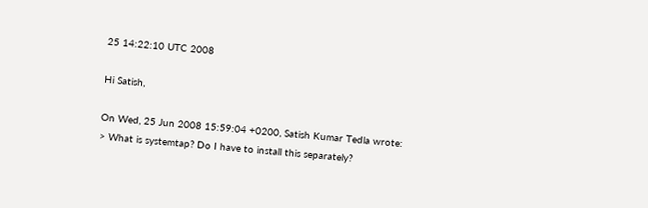25 14:22:10 UTC 2008

Hi Satish,

On Wed, 25 Jun 2008 15:59:04 +0200, Satish Kumar Tedla wrote:
> What is systemtap? Do I have to install this separately?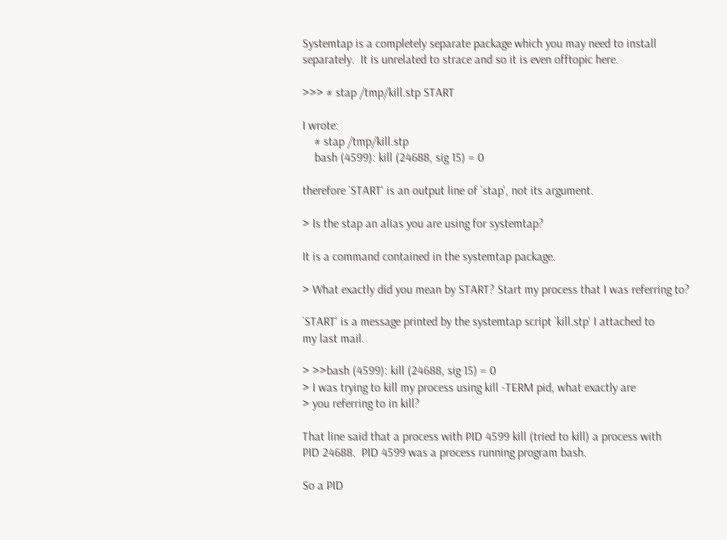Systemtap is a completely separate package which you may need to install
separately.  It is unrelated to strace and so it is even offtopic here.

>>> # stap /tmp/kill.stp START

I wrote:
    # stap /tmp/kill.stp
    bash (4599): kill (24688, sig 15) = 0

therefore `START' is an output line of `stap', not its argument.

> Is the stap an alias you are using for systemtap?

It is a command contained in the systemtap package.

> What exactly did you mean by START? Start my process that I was referring to?

`START' is a message printed by the systemtap script `kill.stp' I attached to
my last mail.

> >>bash (4599): kill (24688, sig 15) = 0
> I was trying to kill my process using kill -TERM pid, what exactly are
> you referring to in kill?

That line said that a process with PID 4599 kill (tried to kill) a process with
PID 24688.  PID 4599 was a process running program bash.

So a PID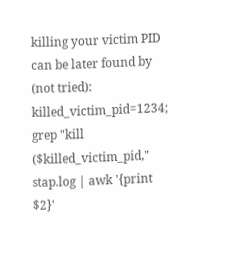killing your victim PID can be later found by (not tried):
killed_victim_pid=1234; grep "kill ($killed_victim_pid," stap.log | awk '{print $2}'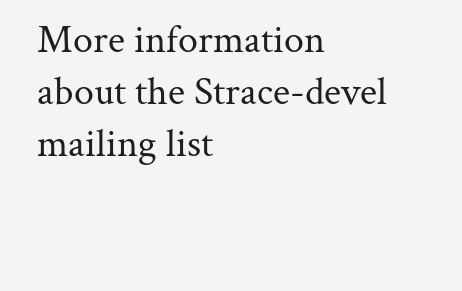More information about the Strace-devel mailing list